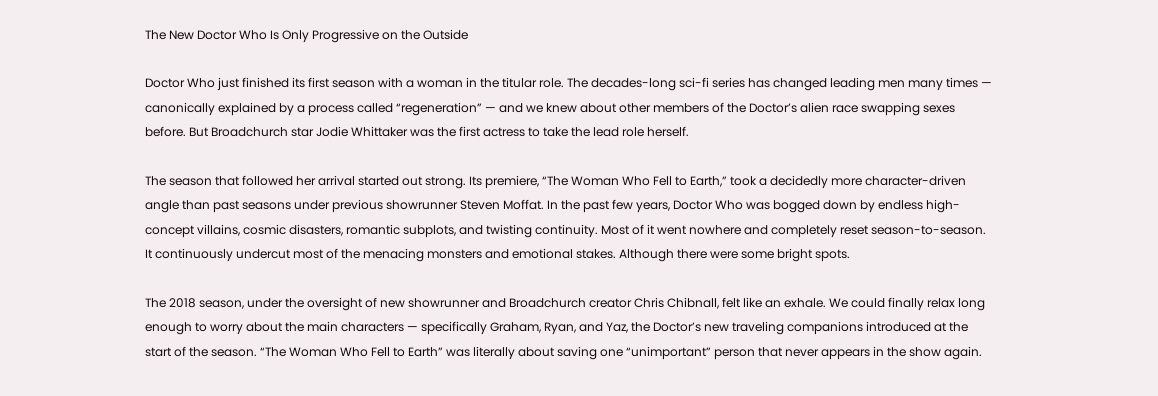The New Doctor Who Is Only Progressive on the Outside

Doctor Who just finished its first season with a woman in the titular role. The decades-long sci-fi series has changed leading men many times — canonically explained by a process called “regeneration” — and we knew about other members of the Doctor’s alien race swapping sexes before. But Broadchurch star Jodie Whittaker was the first actress to take the lead role herself.

The season that followed her arrival started out strong. Its premiere, “The Woman Who Fell to Earth,” took a decidedly more character-driven angle than past seasons under previous showrunner Steven Moffat. In the past few years, Doctor Who was bogged down by endless high-concept villains, cosmic disasters, romantic subplots, and twisting continuity. Most of it went nowhere and completely reset season-to-season. It continuously undercut most of the menacing monsters and emotional stakes. Although there were some bright spots.

The 2018 season, under the oversight of new showrunner and Broadchurch creator Chris Chibnall, felt like an exhale. We could finally relax long enough to worry about the main characters — specifically Graham, Ryan, and Yaz, the Doctor’s new traveling companions introduced at the start of the season. “The Woman Who Fell to Earth” was literally about saving one “unimportant” person that never appears in the show again.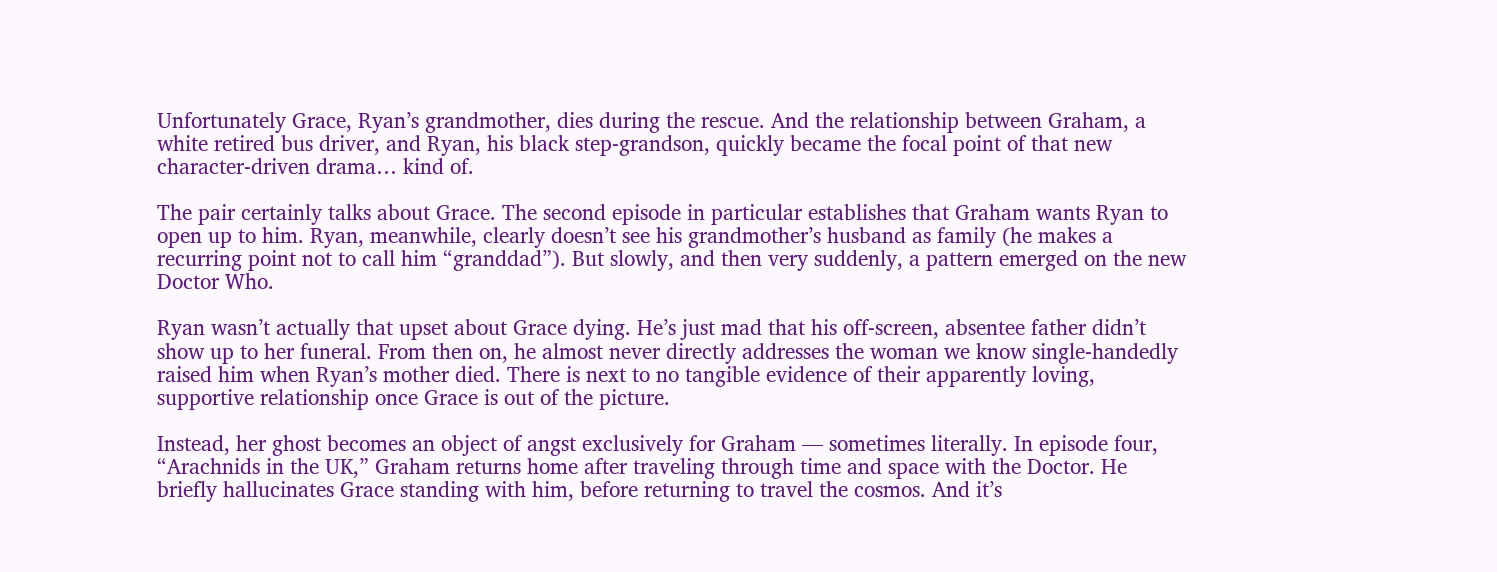Unfortunately Grace, Ryan’s grandmother, dies during the rescue. And the relationship between Graham, a white retired bus driver, and Ryan, his black step-grandson, quickly became the focal point of that new character-driven drama… kind of.

The pair certainly talks about Grace. The second episode in particular establishes that Graham wants Ryan to open up to him. Ryan, meanwhile, clearly doesn’t see his grandmother’s husband as family (he makes a recurring point not to call him “granddad”). But slowly, and then very suddenly, a pattern emerged on the new Doctor Who.

Ryan wasn’t actually that upset about Grace dying. He’s just mad that his off-screen, absentee father didn’t show up to her funeral. From then on, he almost never directly addresses the woman we know single-handedly raised him when Ryan’s mother died. There is next to no tangible evidence of their apparently loving, supportive relationship once Grace is out of the picture.

Instead, her ghost becomes an object of angst exclusively for Graham — sometimes literally. In episode four, “Arachnids in the UK,” Graham returns home after traveling through time and space with the Doctor. He briefly hallucinates Grace standing with him, before returning to travel the cosmos. And it’s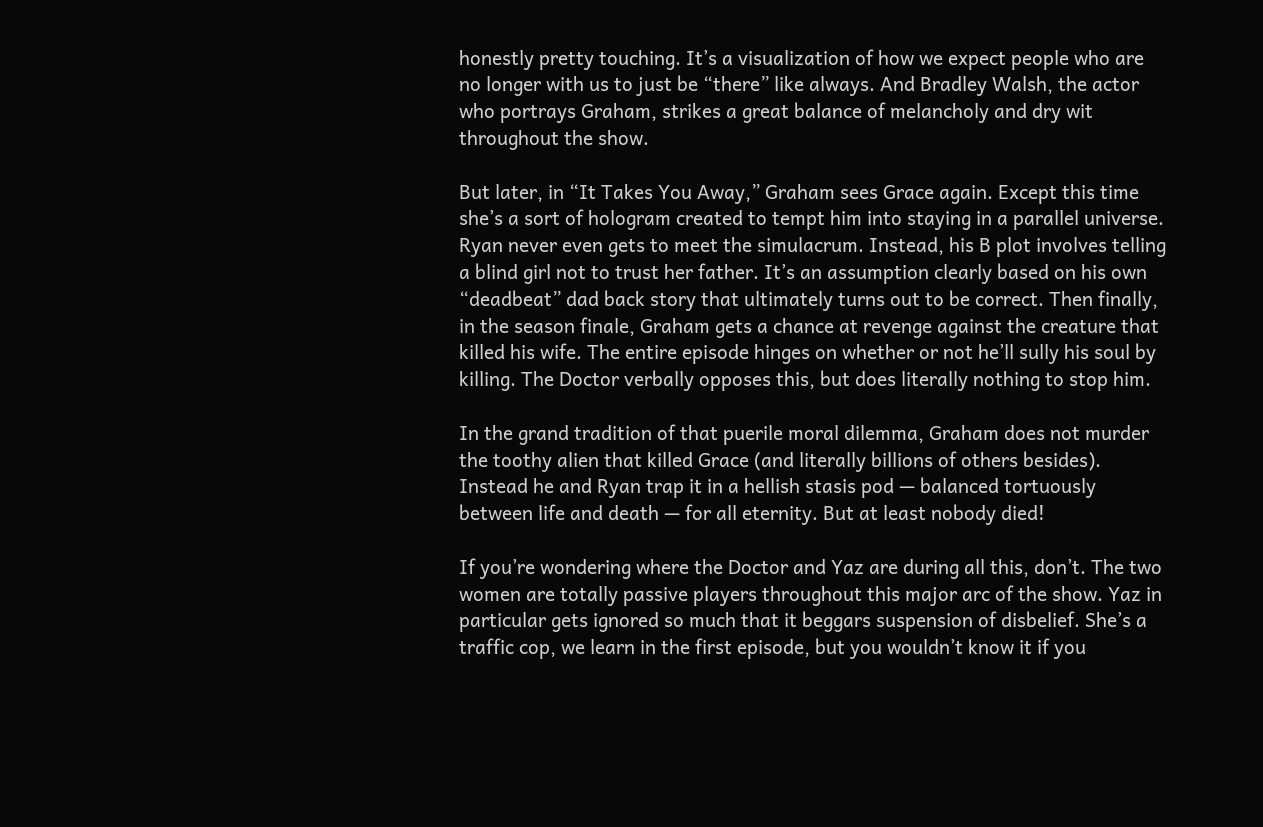honestly pretty touching. It’s a visualization of how we expect people who are no longer with us to just be “there” like always. And Bradley Walsh, the actor who portrays Graham, strikes a great balance of melancholy and dry wit throughout the show.

But later, in “It Takes You Away,” Graham sees Grace again. Except this time she’s a sort of hologram created to tempt him into staying in a parallel universe. Ryan never even gets to meet the simulacrum. Instead, his B plot involves telling a blind girl not to trust her father. It’s an assumption clearly based on his own “deadbeat” dad back story that ultimately turns out to be correct. Then finally, in the season finale, Graham gets a chance at revenge against the creature that killed his wife. The entire episode hinges on whether or not he’ll sully his soul by killing. The Doctor verbally opposes this, but does literally nothing to stop him.

In the grand tradition of that puerile moral dilemma, Graham does not murder the toothy alien that killed Grace (and literally billions of others besides). Instead he and Ryan trap it in a hellish stasis pod — balanced tortuously between life and death — for all eternity. But at least nobody died!

If you’re wondering where the Doctor and Yaz are during all this, don’t. The two women are totally passive players throughout this major arc of the show. Yaz in particular gets ignored so much that it beggars suspension of disbelief. She’s a traffic cop, we learn in the first episode, but you wouldn’t know it if you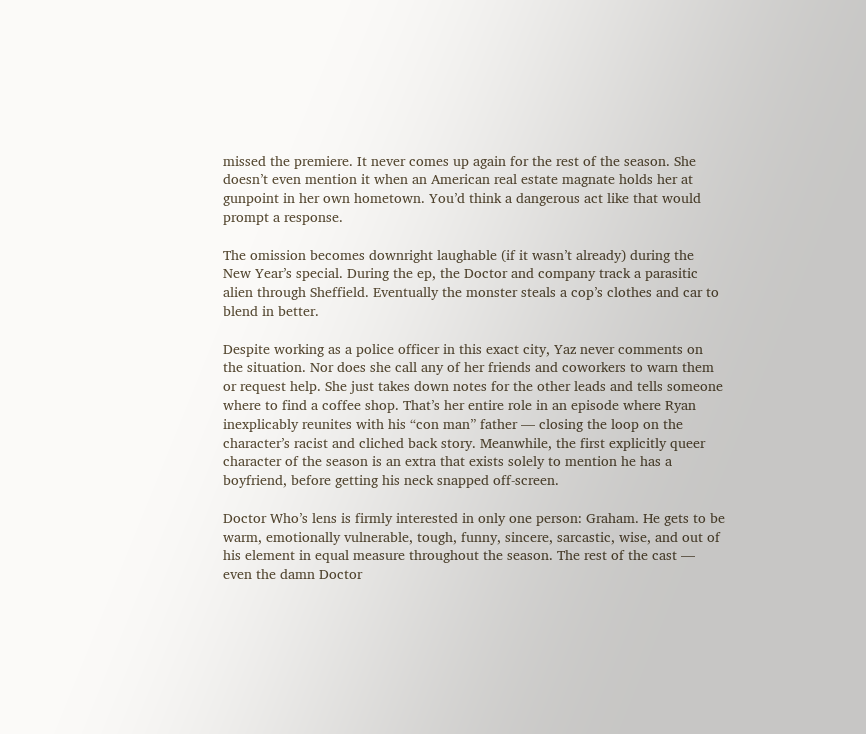missed the premiere. It never comes up again for the rest of the season. She doesn’t even mention it when an American real estate magnate holds her at gunpoint in her own hometown. You’d think a dangerous act like that would prompt a response.

The omission becomes downright laughable (if it wasn’t already) during the New Year’s special. During the ep, the Doctor and company track a parasitic alien through Sheffield. Eventually the monster steals a cop’s clothes and car to blend in better.

Despite working as a police officer in this exact city, Yaz never comments on the situation. Nor does she call any of her friends and coworkers to warn them or request help. She just takes down notes for the other leads and tells someone where to find a coffee shop. That’s her entire role in an episode where Ryan inexplicably reunites with his “con man” father — closing the loop on the character’s racist and cliched back story. Meanwhile, the first explicitly queer character of the season is an extra that exists solely to mention he has a boyfriend, before getting his neck snapped off-screen.

Doctor Who’s lens is firmly interested in only one person: Graham. He gets to be warm, emotionally vulnerable, tough, funny, sincere, sarcastic, wise, and out of his element in equal measure throughout the season. The rest of the cast — even the damn Doctor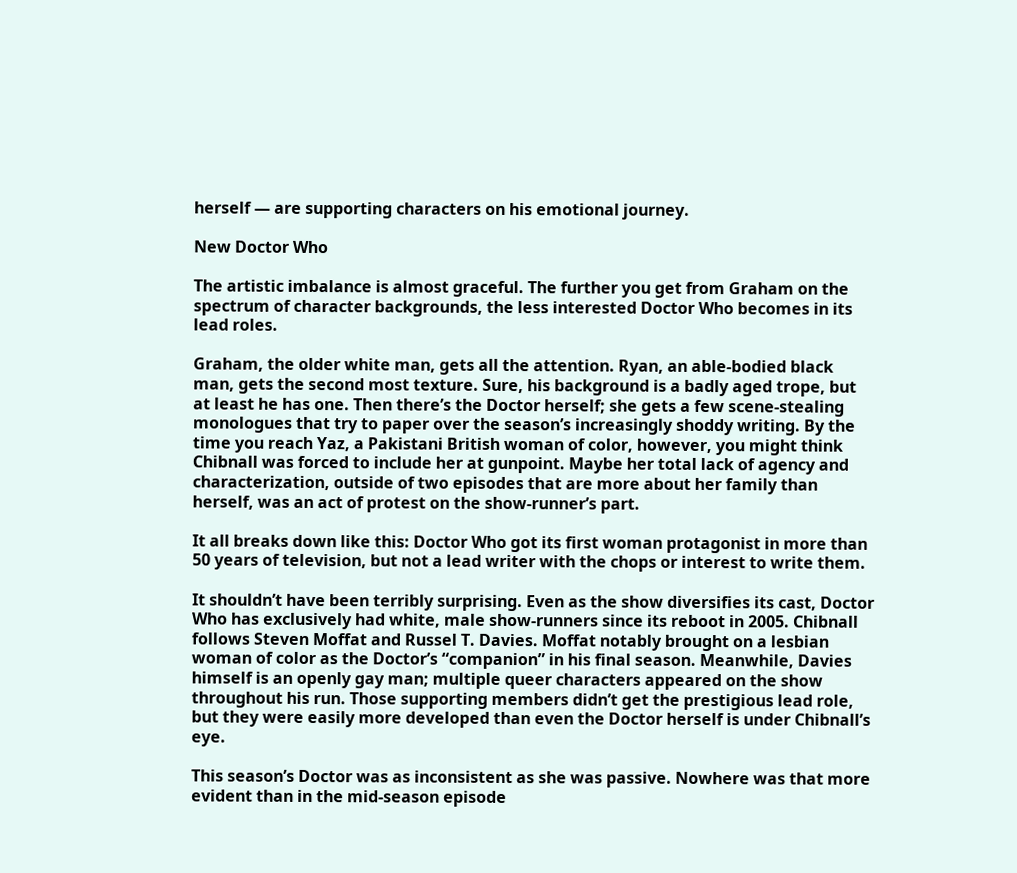herself — are supporting characters on his emotional journey.

New Doctor Who

The artistic imbalance is almost graceful. The further you get from Graham on the spectrum of character backgrounds, the less interested Doctor Who becomes in its lead roles.

Graham, the older white man, gets all the attention. Ryan, an able-bodied black man, gets the second most texture. Sure, his background is a badly aged trope, but at least he has one. Then there’s the Doctor herself; she gets a few scene-stealing monologues that try to paper over the season’s increasingly shoddy writing. By the time you reach Yaz, a Pakistani British woman of color, however, you might think Chibnall was forced to include her at gunpoint. Maybe her total lack of agency and characterization, outside of two episodes that are more about her family than herself, was an act of protest on the show-runner’s part.

It all breaks down like this: Doctor Who got its first woman protagonist in more than 50 years of television, but not a lead writer with the chops or interest to write them.

It shouldn’t have been terribly surprising. Even as the show diversifies its cast, Doctor Who has exclusively had white, male show-runners since its reboot in 2005. Chibnall follows Steven Moffat and Russel T. Davies. Moffat notably brought on a lesbian woman of color as the Doctor’s “companion” in his final season. Meanwhile, Davies himself is an openly gay man; multiple queer characters appeared on the show throughout his run. Those supporting members didn’t get the prestigious lead role, but they were easily more developed than even the Doctor herself is under Chibnall’s eye.

This season’s Doctor was as inconsistent as she was passive. Nowhere was that more evident than in the mid-season episode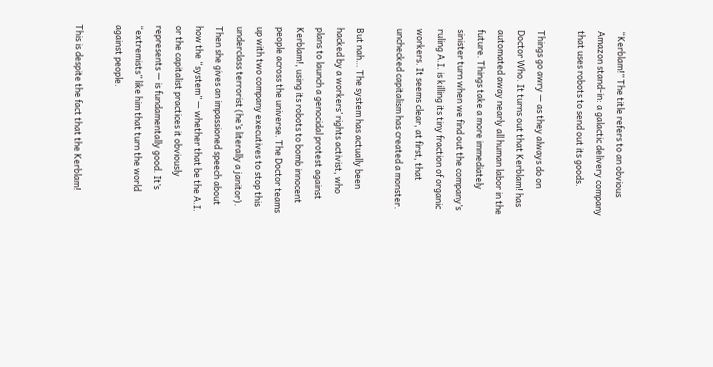“Kerblam!” The title refers to an obvious Amazon stand-in: a galactic delivery company that uses robots to send out its goods.

Things go awry — as they always do on Doctor Who. It turns out that Kerblam! has automated away nearly all human labor in the future. Things take a more immediately sinister turn when we find out the company’s ruling A.I. is killing its tiny fraction of organic workers. It seems clear, at first, that unchecked capitalism has created a monster.

But nah… The system has actually been hacked by a workers’ rights activist, who plans to launch a genocidal protest against Kerblam!, using its robots to bomb innocent people across the universe. The Doctor teams up with two company executives to stop this underclass terrorist (he’s literally a janitor). Then she gives an impassioned speech about how the “system” — whether that be the A.I. or the capitalist practices it obviously represents — is fundamentally good. It’s “extremists” like him that turn the world against people.

This is despite the fact that the Kerblam!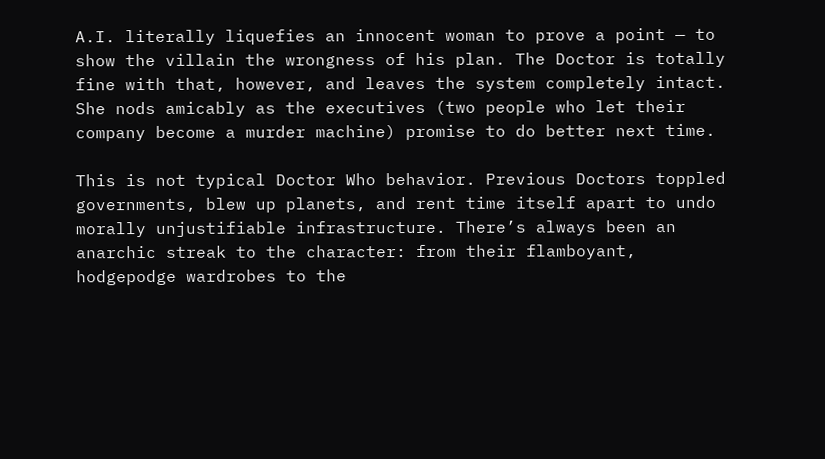A.I. literally liquefies an innocent woman to prove a point — to show the villain the wrongness of his plan. The Doctor is totally fine with that, however, and leaves the system completely intact. She nods amicably as the executives (two people who let their company become a murder machine) promise to do better next time.

This is not typical Doctor Who behavior. Previous Doctors toppled governments, blew up planets, and rent time itself apart to undo morally unjustifiable infrastructure. There’s always been an anarchic streak to the character: from their flamboyant, hodgepodge wardrobes to the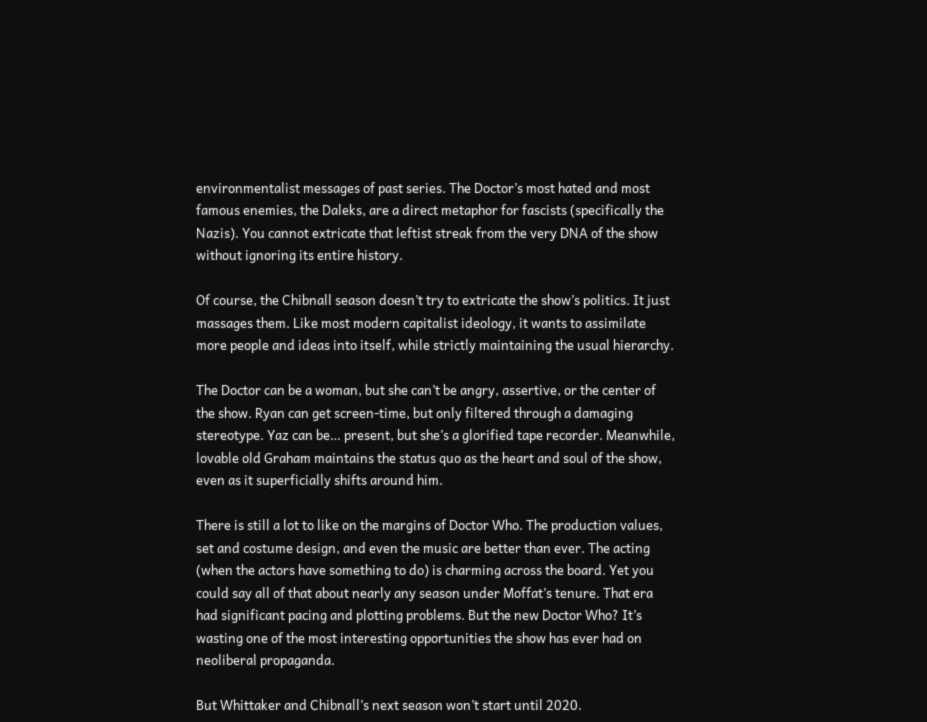environmentalist messages of past series. The Doctor’s most hated and most famous enemies, the Daleks, are a direct metaphor for fascists (specifically the Nazis). You cannot extricate that leftist streak from the very DNA of the show without ignoring its entire history.

Of course, the Chibnall season doesn’t try to extricate the show’s politics. It just massages them. Like most modern capitalist ideology, it wants to assimilate more people and ideas into itself, while strictly maintaining the usual hierarchy.

The Doctor can be a woman, but she can’t be angry, assertive, or the center of the show. Ryan can get screen-time, but only filtered through a damaging stereotype. Yaz can be… present, but she’s a glorified tape recorder. Meanwhile, lovable old Graham maintains the status quo as the heart and soul of the show, even as it superficially shifts around him.

There is still a lot to like on the margins of Doctor Who. The production values, set and costume design, and even the music are better than ever. The acting (when the actors have something to do) is charming across the board. Yet you could say all of that about nearly any season under Moffat’s tenure. That era had significant pacing and plotting problems. But the new Doctor Who? It’s wasting one of the most interesting opportunities the show has ever had on neoliberal propaganda.

But Whittaker and Chibnall’s next season won’t start until 2020.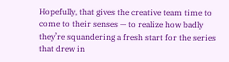Hopefully, that gives the creative team time to come to their senses — to realize how badly they’re squandering a fresh start for the series that drew in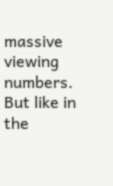massive viewing numbers. But like in the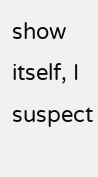show itself, I suspect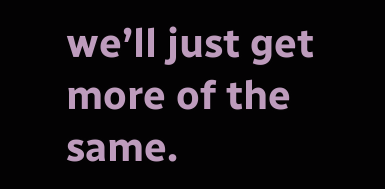we’ll just get more of the same.